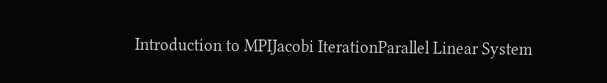Introduction to MPIJacobi IterationParallel Linear System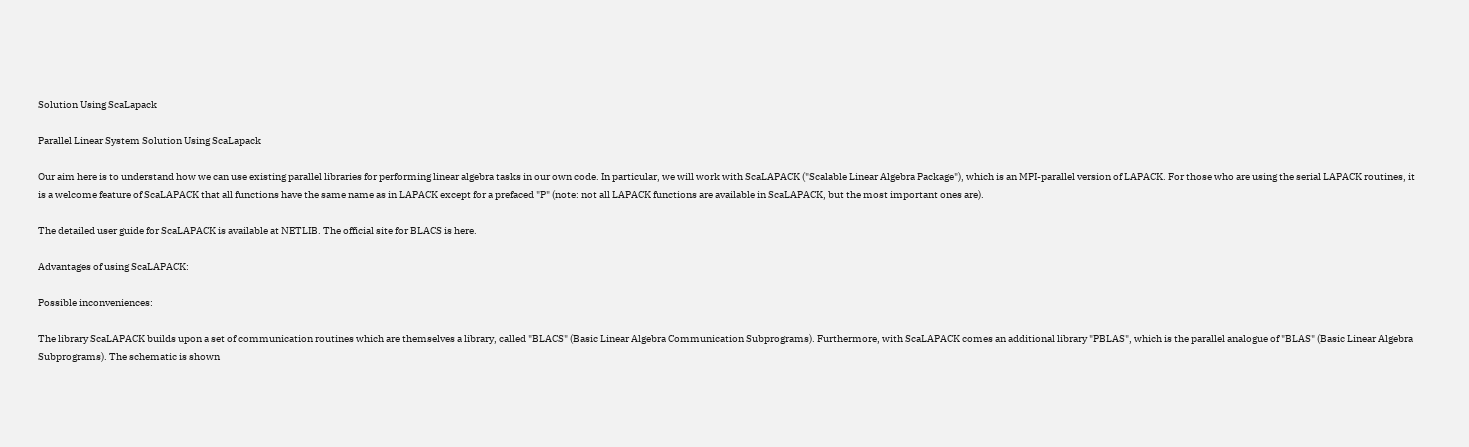Solution Using ScaLapack

Parallel Linear System Solution Using ScaLapack

Our aim here is to understand how we can use existing parallel libraries for performing linear algebra tasks in our own code. In particular, we will work with ScaLAPACK ("Scalable Linear Algebra Package"), which is an MPI-parallel version of LAPACK. For those who are using the serial LAPACK routines, it is a welcome feature of ScaLAPACK that all functions have the same name as in LAPACK except for a prefaced "P" (note: not all LAPACK functions are available in ScaLAPACK, but the most important ones are).

The detailed user guide for ScaLAPACK is available at NETLIB. The official site for BLACS is here.

Advantages of using ScaLAPACK:

Possible inconveniences:

The library ScaLAPACK builds upon a set of communication routines which are themselves a library, called "BLACS" (Basic Linear Algebra Communication Subprograms). Furthermore, with ScaLAPACK comes an additional library "PBLAS", which is the parallel analogue of "BLAS" (Basic Linear Algebra Subprograms). The schematic is shown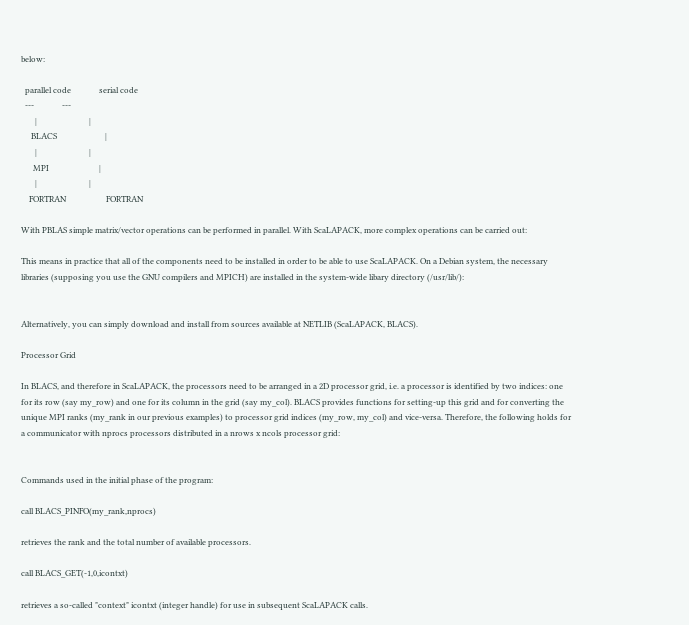below:

  parallel code              serial code
  ---              ---
       |                          |
     BLACS                        |
       |                          |
      MPI                         |
       |                          |
    FORTRAN                    FORTRAN

With PBLAS simple matrix/vector operations can be performed in parallel. With ScaLAPACK, more complex operations can be carried out:

This means in practice that all of the components need to be installed in order to be able to use ScaLAPACK. On a Debian system, the necessary libraries (supposing you use the GNU compilers and MPICH) are installed in the system-wide libary directory (/usr/lib/):


Alternatively, you can simply download and install from sources available at NETLIB (ScaLAPACK, BLACS).

Processor Grid

In BLACS, and therefore in ScaLAPACK, the processors need to be arranged in a 2D processor grid, i.e. a processor is identified by two indices: one for its row (say my_row) and one for its column in the grid (say my_col). BLACS provides functions for setting-up this grid and for converting the unique MPI ranks (my_rank in our previous examples) to processor grid indices (my_row, my_col) and vice-versa. Therefore, the following holds for a communicator with nprocs processors distributed in a nrows x ncols processor grid:


Commands used in the initial phase of the program:

call BLACS_PINFO(my_rank,nprocs)

retrieves the rank and the total number of available processors.

call BLACS_GET(-1,0,icontxt)

retrieves a so-called "context" icontxt (integer handle) for use in subsequent ScaLAPACK calls.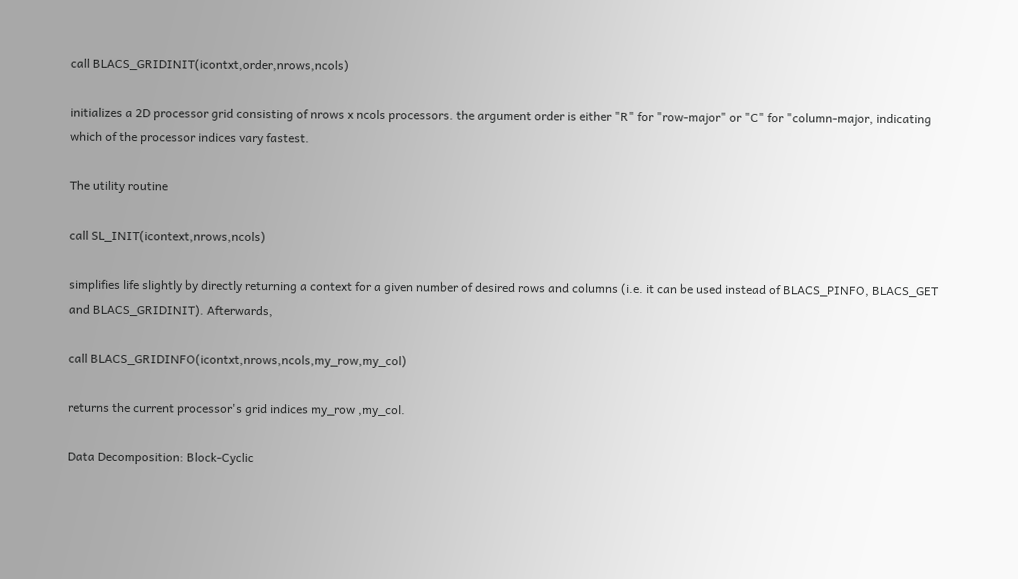call BLACS_GRIDINIT(icontxt,order,nrows,ncols)

initializes a 2D processor grid consisting of nrows x ncols processors. the argument order is either "R" for "row-major" or "C" for "column-major, indicating which of the processor indices vary fastest.

The utility routine

call SL_INIT(icontext,nrows,ncols)

simplifies life slightly by directly returning a context for a given number of desired rows and columns (i.e. it can be used instead of BLACS_PINFO, BLACS_GET and BLACS_GRIDINIT). Afterwards,

call BLACS_GRIDINFO(icontxt,nrows,ncols,my_row,my_col)

returns the current processor's grid indices my_row ,my_col.

Data Decomposition: Block-Cyclic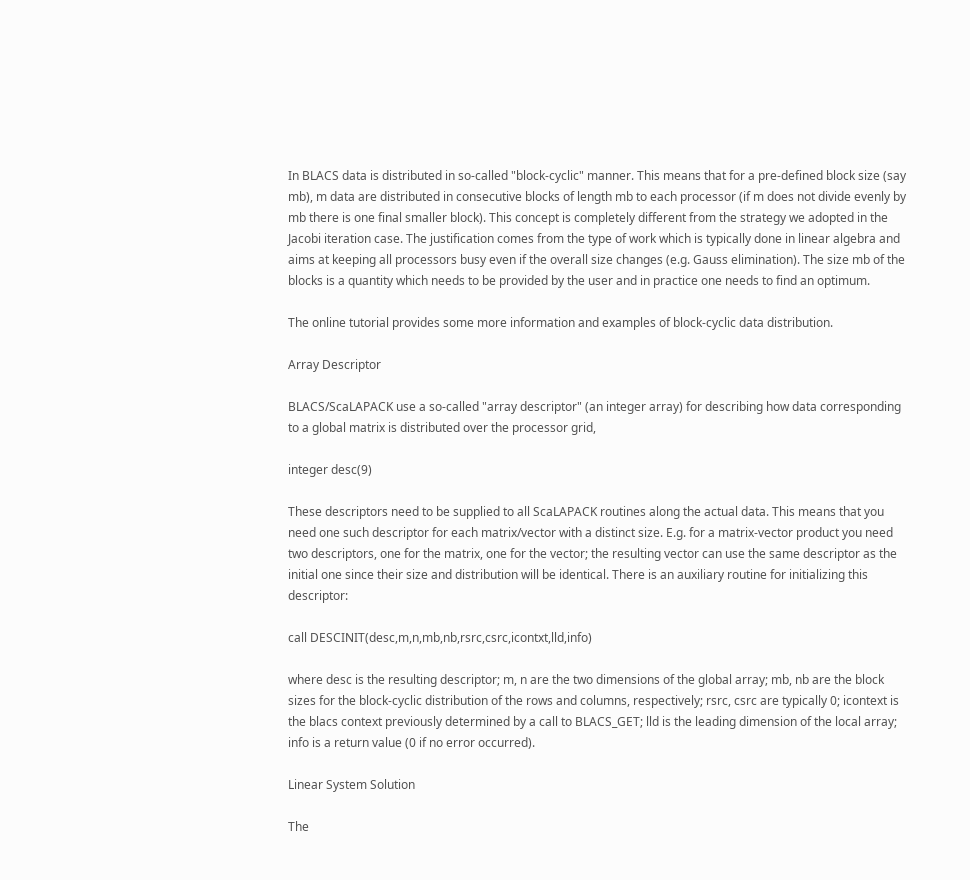In BLACS data is distributed in so-called "block-cyclic" manner. This means that for a pre-defined block size (say mb), m data are distributed in consecutive blocks of length mb to each processor (if m does not divide evenly by mb there is one final smaller block). This concept is completely different from the strategy we adopted in the Jacobi iteration case. The justification comes from the type of work which is typically done in linear algebra and aims at keeping all processors busy even if the overall size changes (e.g. Gauss elimination). The size mb of the blocks is a quantity which needs to be provided by the user and in practice one needs to find an optimum.

The online tutorial provides some more information and examples of block-cyclic data distribution.

Array Descriptor

BLACS/ScaLAPACK use a so-called "array descriptor" (an integer array) for describing how data corresponding to a global matrix is distributed over the processor grid,

integer desc(9)

These descriptors need to be supplied to all ScaLAPACK routines along the actual data. This means that you need one such descriptor for each matrix/vector with a distinct size. E.g. for a matrix-vector product you need two descriptors, one for the matrix, one for the vector; the resulting vector can use the same descriptor as the initial one since their size and distribution will be identical. There is an auxiliary routine for initializing this descriptor:

call DESCINIT(desc,m,n,mb,nb,rsrc,csrc,icontxt,lld,info)

where desc is the resulting descriptor; m, n are the two dimensions of the global array; mb, nb are the block sizes for the block-cyclic distribution of the rows and columns, respectively; rsrc, csrc are typically 0; icontext is the blacs context previously determined by a call to BLACS_GET; lld is the leading dimension of the local array; info is a return value (0 if no error occurred).

Linear System Solution

The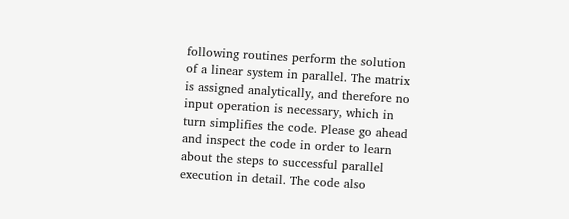following routines perform the solution of a linear system in parallel. The matrix is assigned analytically, and therefore no input operation is necessary, which in turn simplifies the code. Please go ahead and inspect the code in order to learn about the steps to successful parallel execution in detail. The code also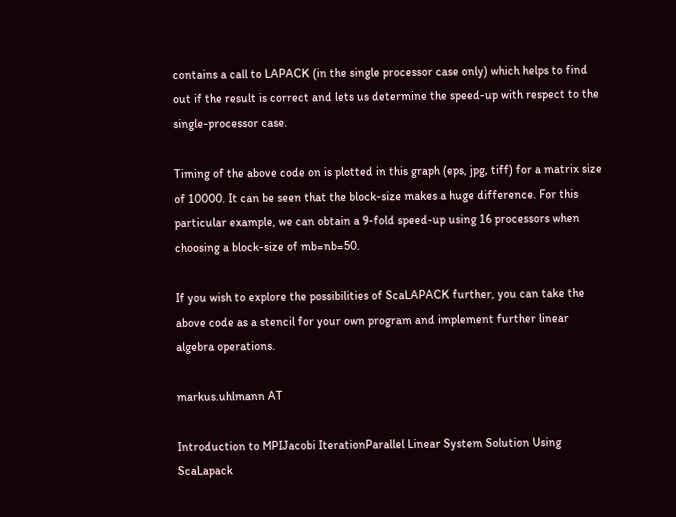contains a call to LAPACK (in the single processor case only) which helps to find out if the result is correct and lets us determine the speed-up with respect to the single-processor case.

Timing of the above code on is plotted in this graph (eps, jpg, tiff) for a matrix size of 10000. It can be seen that the block-size makes a huge difference. For this particular example, we can obtain a 9-fold speed-up using 16 processors when choosing a block-size of mb=nb=50.

If you wish to explore the possibilities of ScaLAPACK further, you can take the above code as a stencil for your own program and implement further linear algebra operations.

markus.uhlmann AT

Introduction to MPIJacobi IterationParallel Linear System Solution Using ScaLapack